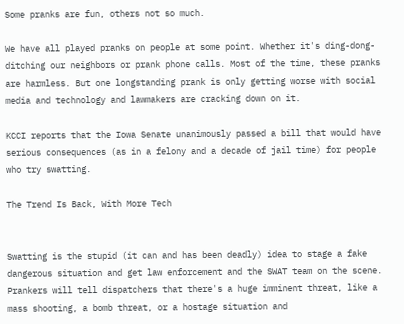Some pranks are fun, others not so much.

We have all played pranks on people at some point. Whether it's ding-dong-ditching our neighbors or prank phone calls. Most of the time, these pranks are harmless. But one longstanding prank is only getting worse with social media and technology and lawmakers are cracking down on it.

KCCI reports that the Iowa Senate unanimously passed a bill that would have serious consequences (as in a felony and a decade of jail time) for people who try swatting.

The Trend Is Back, With More Tech


Swatting is the stupid (it can and has been deadly) idea to stage a fake dangerous situation and get law enforcement and the SWAT team on the scene. Prankers will tell dispatchers that there's a huge imminent threat, like a mass shooting, a bomb threat, or a hostage situation and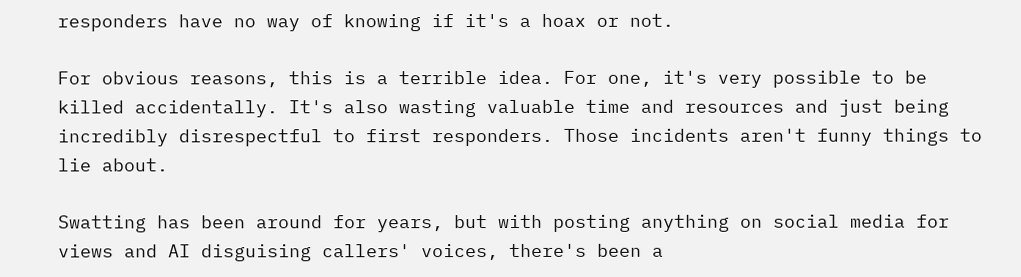responders have no way of knowing if it's a hoax or not.

For obvious reasons, this is a terrible idea. For one, it's very possible to be killed accidentally. It's also wasting valuable time and resources and just being incredibly disrespectful to first responders. Those incidents aren't funny things to lie about.

Swatting has been around for years, but with posting anything on social media for views and AI disguising callers' voices, there's been a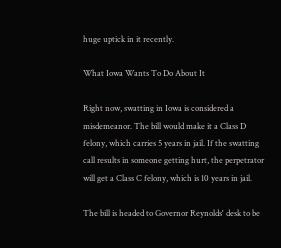huge uptick in it recently.

What Iowa Wants To Do About It

Right now, swatting in Iowa is considered a misdemeanor. The bill would make it a Class D felony, which carries 5 years in jail. If the swatting call results in someone getting hurt, the perpetrator will get a Class C felony, which is 10 years in jail.

The bill is headed to Governor Reynolds' desk to be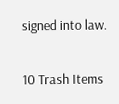signed into law.

10 Trash Items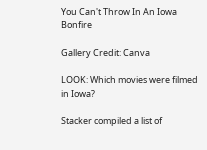You Can't Throw In An Iowa Bonfire

Gallery Credit: Canva

LOOK: Which movies were filmed in Iowa?

Stacker compiled a list of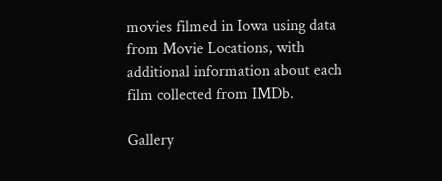movies filmed in Iowa using data from Movie Locations, with additional information about each film collected from IMDb.

Gallery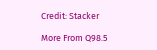Credit: Stacker

More From Q98.5